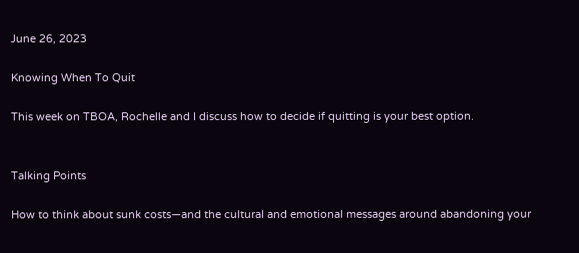June 26, 2023

Knowing When To Quit

This week on TBOA, Rochelle and I discuss how to decide if quitting is your best option.


Talking Points

How to think about sunk costs—and the cultural and emotional messages around abandoning your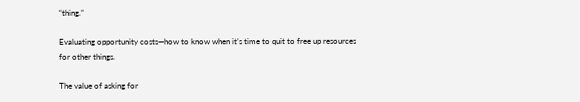“thing.”

Evaluating opportunity costs—how to know when it’s time to quit to free up resources for other things.

The value of asking for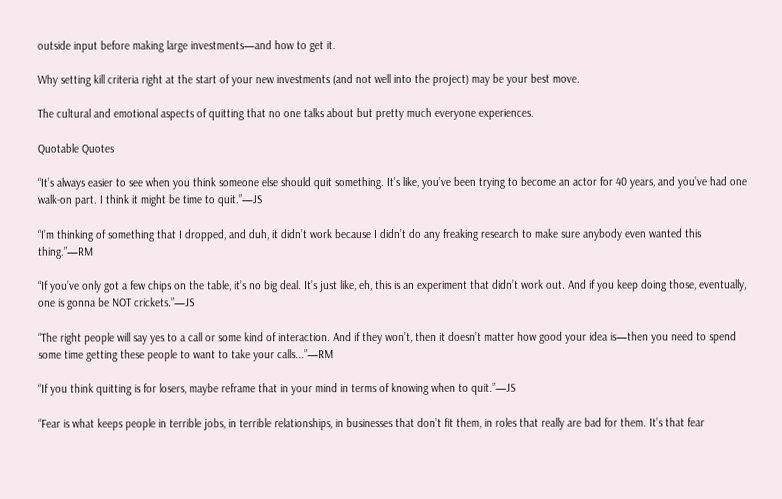outside input before making large investments—and how to get it.

Why setting kill criteria right at the start of your new investments (and not well into the project) may be your best move.

The cultural and emotional aspects of quitting that no one talks about but pretty much everyone experiences.

Quotable Quotes

“It’s always easier to see when you think someone else should quit something. It’s like, you’ve been trying to become an actor for 40 years, and you’ve had one walk-on part. I think it might be time to quit.”—JS

“I’m thinking of something that I dropped, and duh, it didn’t work because I didn’t do any freaking research to make sure anybody even wanted this thing.”—RM

“If you’ve only got a few chips on the table, it’s no big deal. It’s just like, eh, this is an experiment that didn’t work out. And if you keep doing those, eventually, one is gonna be NOT crickets.”—JS

“The right people will say yes to a call or some kind of interaction. And if they won’t, then it doesn’t matter how good your idea is—then you need to spend some time getting these people to want to take your calls...”—RM

“If you think quitting is for losers, maybe reframe that in your mind in terms of knowing when to quit.”—JS

“Fear is what keeps people in terrible jobs, in terrible relationships, in businesses that don’t fit them, in roles that really are bad for them. It’s that fear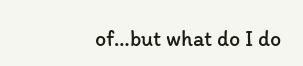of…but what do I do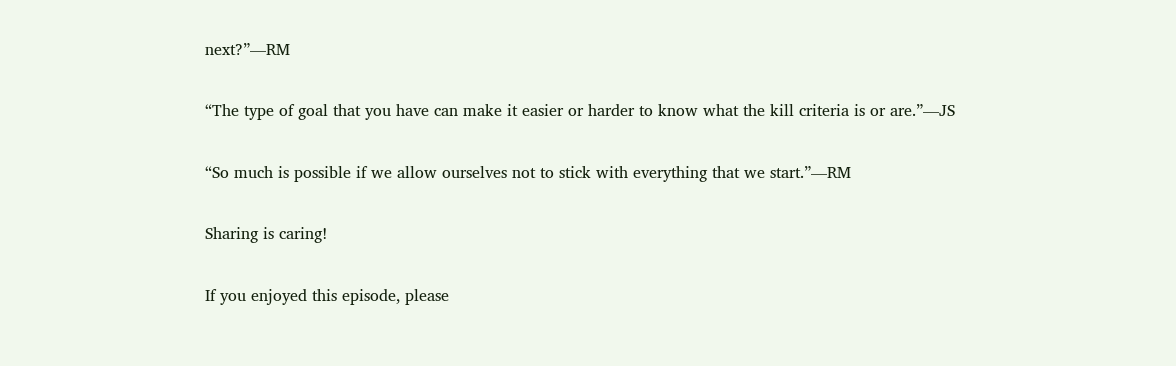next?”—RM

“The type of goal that you have can make it easier or harder to know what the kill criteria is or are.”—JS

“So much is possible if we allow ourselves not to stick with everything that we start.”—RM

Sharing is caring!

If you enjoyed this episode, please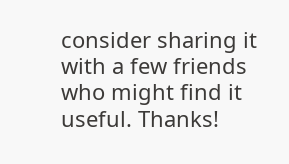consider sharing it with a few friends who might find it useful. Thanks!